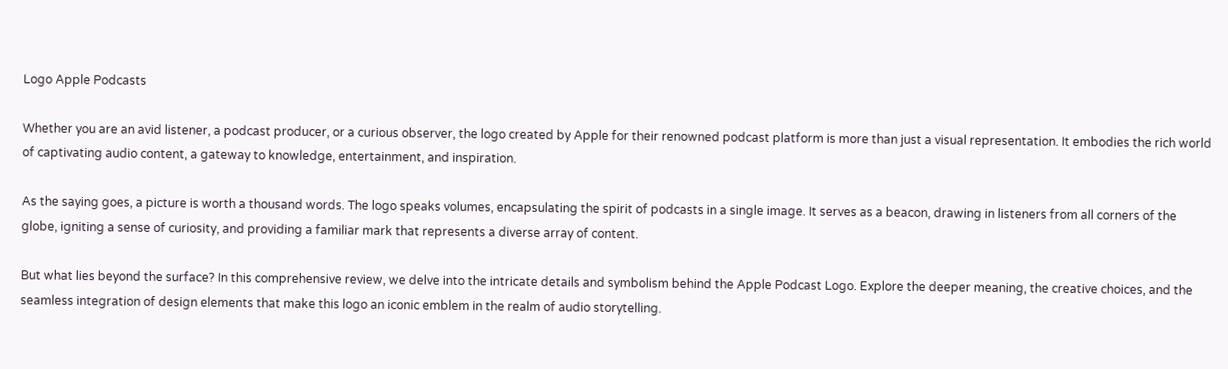Logo Apple Podcasts

Whether you are an avid listener, a podcast producer, or a curious observer, the logo created by Apple for their renowned podcast platform is more than just a visual representation. It embodies the rich world of captivating audio content, a gateway to knowledge, entertainment, and inspiration.

As the saying goes, a picture is worth a thousand words. The logo speaks volumes, encapsulating the spirit of podcasts in a single image. It serves as a beacon, drawing in listeners from all corners of the globe, igniting a sense of curiosity, and providing a familiar mark that represents a diverse array of content.

But what lies beyond the surface? In this comprehensive review, we delve into the intricate details and symbolism behind the Apple Podcast Logo. Explore the deeper meaning, the creative choices, and the seamless integration of design elements that make this logo an iconic emblem in the realm of audio storytelling.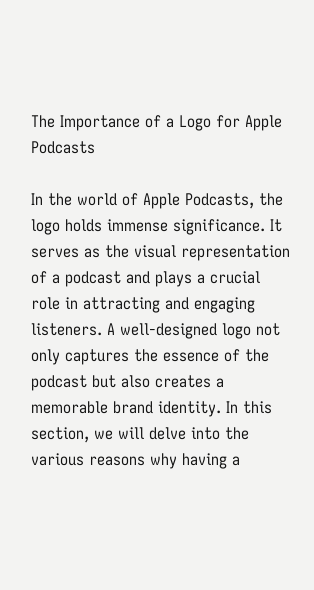The Importance of a Logo for Apple Podcasts

In the world of Apple Podcasts, the logo holds immense significance. It serves as the visual representation of a podcast and plays a crucial role in attracting and engaging listeners. A well-designed logo not only captures the essence of the podcast but also creates a memorable brand identity. In this section, we will delve into the various reasons why having a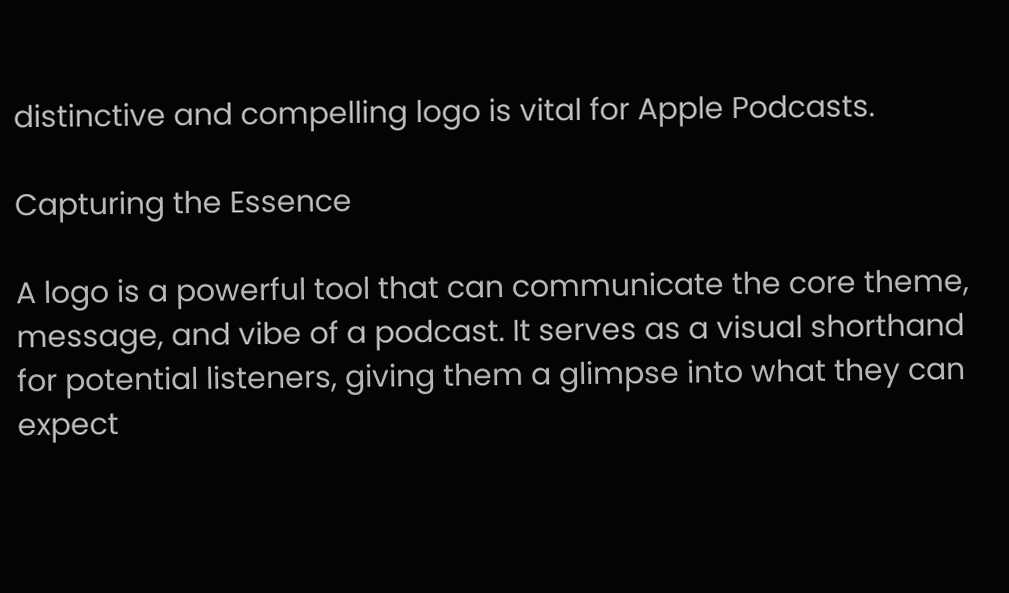distinctive and compelling logo is vital for Apple Podcasts.

Capturing the Essence

A logo is a powerful tool that can communicate the core theme, message, and vibe of a podcast. It serves as a visual shorthand for potential listeners, giving them a glimpse into what they can expect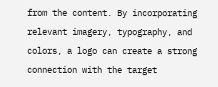from the content. By incorporating relevant imagery, typography, and colors, a logo can create a strong connection with the target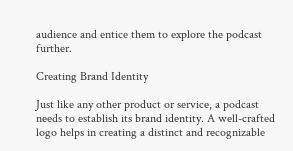audience and entice them to explore the podcast further.

Creating Brand Identity

Just like any other product or service, a podcast needs to establish its brand identity. A well-crafted logo helps in creating a distinct and recognizable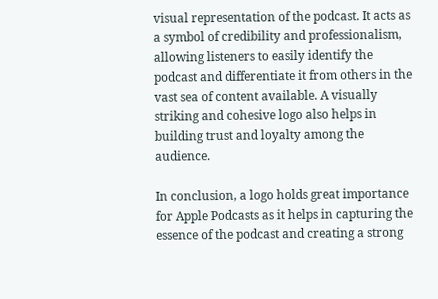visual representation of the podcast. It acts as a symbol of credibility and professionalism, allowing listeners to easily identify the podcast and differentiate it from others in the vast sea of content available. A visually striking and cohesive logo also helps in building trust and loyalty among the audience.

In conclusion, a logo holds great importance for Apple Podcasts as it helps in capturing the essence of the podcast and creating a strong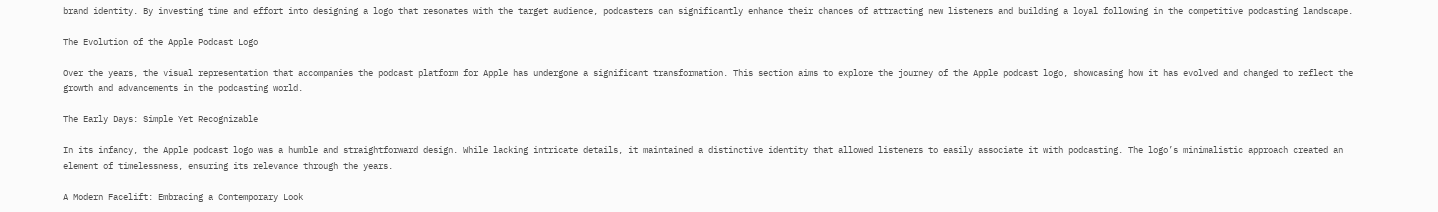brand identity. By investing time and effort into designing a logo that resonates with the target audience, podcasters can significantly enhance their chances of attracting new listeners and building a loyal following in the competitive podcasting landscape.

The Evolution of the Apple Podcast Logo

Over the years, the visual representation that accompanies the podcast platform for Apple has undergone a significant transformation. This section aims to explore the journey of the Apple podcast logo, showcasing how it has evolved and changed to reflect the growth and advancements in the podcasting world.

The Early Days: Simple Yet Recognizable

In its infancy, the Apple podcast logo was a humble and straightforward design. While lacking intricate details, it maintained a distinctive identity that allowed listeners to easily associate it with podcasting. The logo’s minimalistic approach created an element of timelessness, ensuring its relevance through the years.

A Modern Facelift: Embracing a Contemporary Look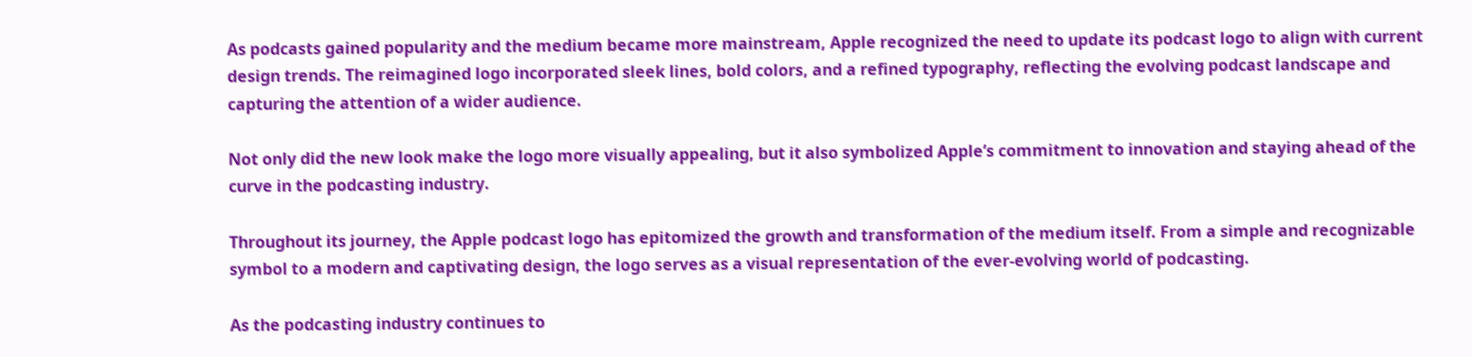As podcasts gained popularity and the medium became more mainstream, Apple recognized the need to update its podcast logo to align with current design trends. The reimagined logo incorporated sleek lines, bold colors, and a refined typography, reflecting the evolving podcast landscape and capturing the attention of a wider audience.

Not only did the new look make the logo more visually appealing, but it also symbolized Apple’s commitment to innovation and staying ahead of the curve in the podcasting industry.

Throughout its journey, the Apple podcast logo has epitomized the growth and transformation of the medium itself. From a simple and recognizable symbol to a modern and captivating design, the logo serves as a visual representation of the ever-evolving world of podcasting.

As the podcasting industry continues to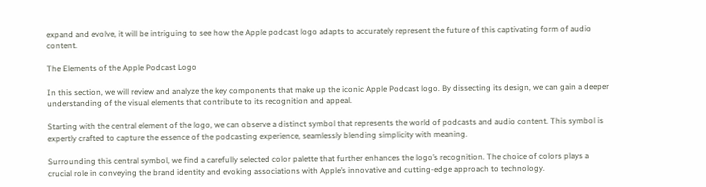expand and evolve, it will be intriguing to see how the Apple podcast logo adapts to accurately represent the future of this captivating form of audio content.

The Elements of the Apple Podcast Logo

In this section, we will review and analyze the key components that make up the iconic Apple Podcast logo. By dissecting its design, we can gain a deeper understanding of the visual elements that contribute to its recognition and appeal.

Starting with the central element of the logo, we can observe a distinct symbol that represents the world of podcasts and audio content. This symbol is expertly crafted to capture the essence of the podcasting experience, seamlessly blending simplicity with meaning.

Surrounding this central symbol, we find a carefully selected color palette that further enhances the logo’s recognition. The choice of colors plays a crucial role in conveying the brand identity and evoking associations with Apple’s innovative and cutting-edge approach to technology.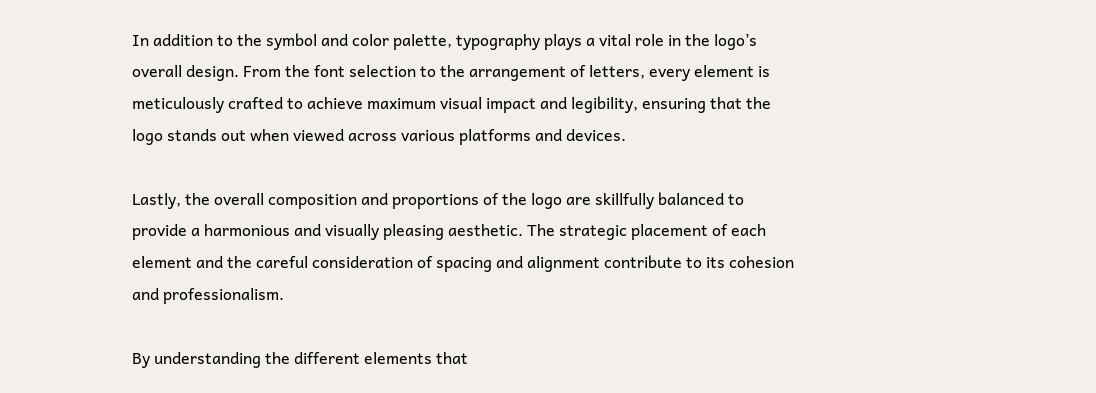In addition to the symbol and color palette, typography plays a vital role in the logo’s overall design. From the font selection to the arrangement of letters, every element is meticulously crafted to achieve maximum visual impact and legibility, ensuring that the logo stands out when viewed across various platforms and devices.

Lastly, the overall composition and proportions of the logo are skillfully balanced to provide a harmonious and visually pleasing aesthetic. The strategic placement of each element and the careful consideration of spacing and alignment contribute to its cohesion and professionalism.

By understanding the different elements that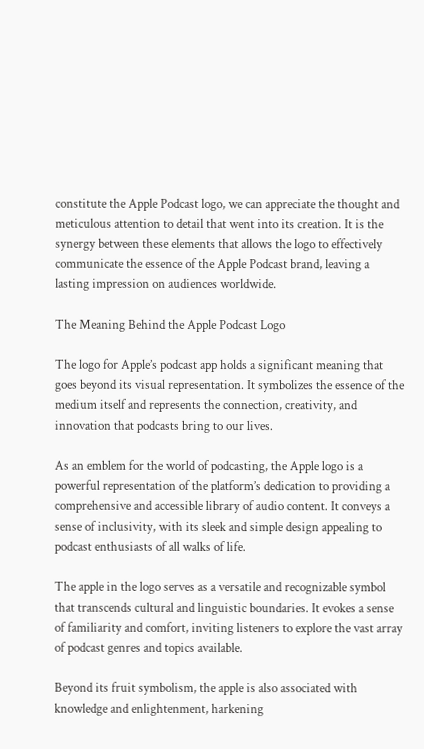constitute the Apple Podcast logo, we can appreciate the thought and meticulous attention to detail that went into its creation. It is the synergy between these elements that allows the logo to effectively communicate the essence of the Apple Podcast brand, leaving a lasting impression on audiences worldwide.

The Meaning Behind the Apple Podcast Logo

The logo for Apple’s podcast app holds a significant meaning that goes beyond its visual representation. It symbolizes the essence of the medium itself and represents the connection, creativity, and innovation that podcasts bring to our lives.

As an emblem for the world of podcasting, the Apple logo is a powerful representation of the platform’s dedication to providing a comprehensive and accessible library of audio content. It conveys a sense of inclusivity, with its sleek and simple design appealing to podcast enthusiasts of all walks of life.

The apple in the logo serves as a versatile and recognizable symbol that transcends cultural and linguistic boundaries. It evokes a sense of familiarity and comfort, inviting listeners to explore the vast array of podcast genres and topics available.

Beyond its fruit symbolism, the apple is also associated with knowledge and enlightenment, harkening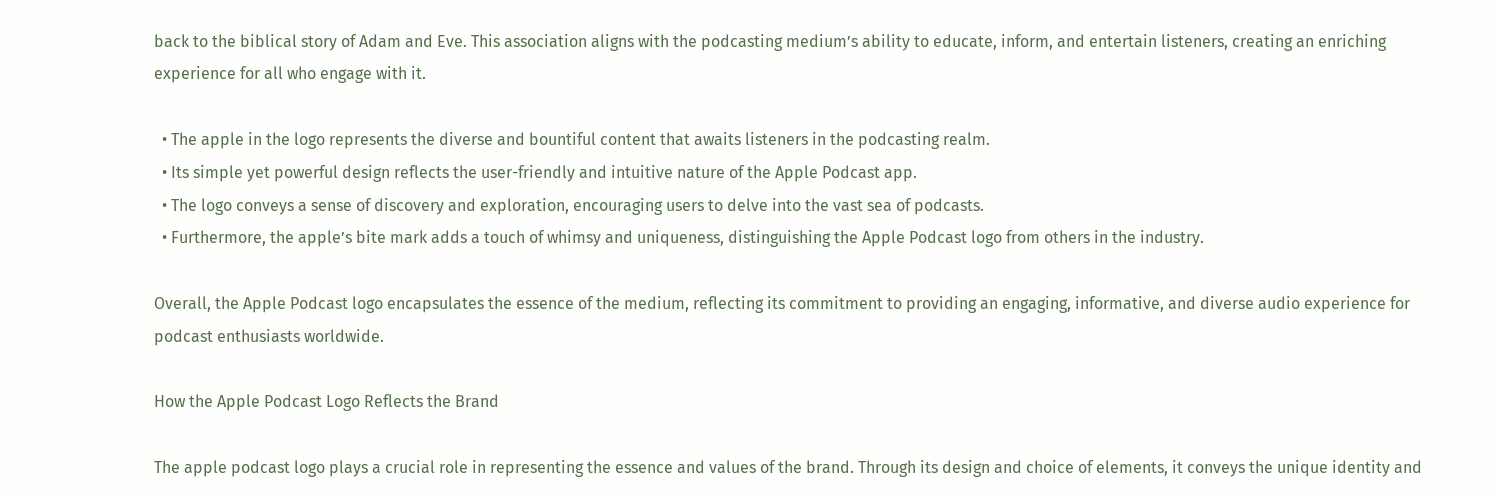back to the biblical story of Adam and Eve. This association aligns with the podcasting medium’s ability to educate, inform, and entertain listeners, creating an enriching experience for all who engage with it.

  • The apple in the logo represents the diverse and bountiful content that awaits listeners in the podcasting realm.
  • Its simple yet powerful design reflects the user-friendly and intuitive nature of the Apple Podcast app.
  • The logo conveys a sense of discovery and exploration, encouraging users to delve into the vast sea of podcasts.
  • Furthermore, the apple’s bite mark adds a touch of whimsy and uniqueness, distinguishing the Apple Podcast logo from others in the industry.

Overall, the Apple Podcast logo encapsulates the essence of the medium, reflecting its commitment to providing an engaging, informative, and diverse audio experience for podcast enthusiasts worldwide.

How the Apple Podcast Logo Reflects the Brand

The apple podcast logo plays a crucial role in representing the essence and values of the brand. Through its design and choice of elements, it conveys the unique identity and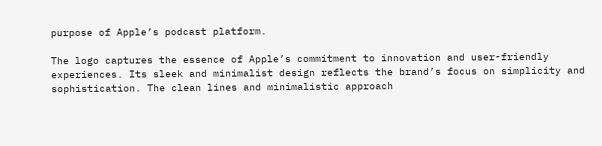purpose of Apple’s podcast platform.

The logo captures the essence of Apple’s commitment to innovation and user-friendly experiences. Its sleek and minimalist design reflects the brand’s focus on simplicity and sophistication. The clean lines and minimalistic approach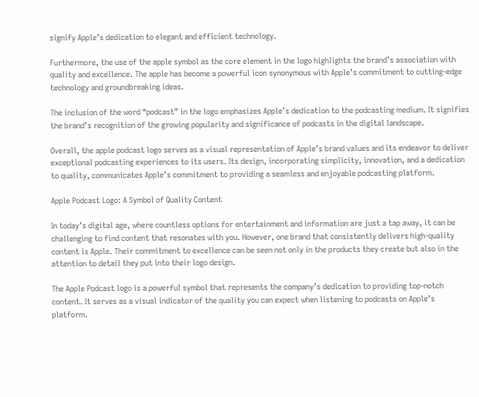signify Apple’s dedication to elegant and efficient technology.

Furthermore, the use of the apple symbol as the core element in the logo highlights the brand’s association with quality and excellence. The apple has become a powerful icon synonymous with Apple’s commitment to cutting-edge technology and groundbreaking ideas.

The inclusion of the word “podcast” in the logo emphasizes Apple’s dedication to the podcasting medium. It signifies the brand’s recognition of the growing popularity and significance of podcasts in the digital landscape.

Overall, the apple podcast logo serves as a visual representation of Apple’s brand values and its endeavor to deliver exceptional podcasting experiences to its users. Its design, incorporating simplicity, innovation, and a dedication to quality, communicates Apple’s commitment to providing a seamless and enjoyable podcasting platform.

Apple Podcast Logo: A Symbol of Quality Content

In today’s digital age, where countless options for entertainment and information are just a tap away, it can be challenging to find content that resonates with you. However, one brand that consistently delivers high-quality content is Apple. Their commitment to excellence can be seen not only in the products they create but also in the attention to detail they put into their logo design.

The Apple Podcast logo is a powerful symbol that represents the company’s dedication to providing top-notch content. It serves as a visual indicator of the quality you can expect when listening to podcasts on Apple’s platform.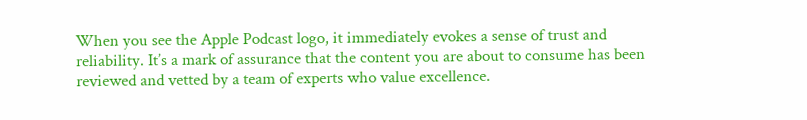When you see the Apple Podcast logo, it immediately evokes a sense of trust and reliability. It’s a mark of assurance that the content you are about to consume has been reviewed and vetted by a team of experts who value excellence.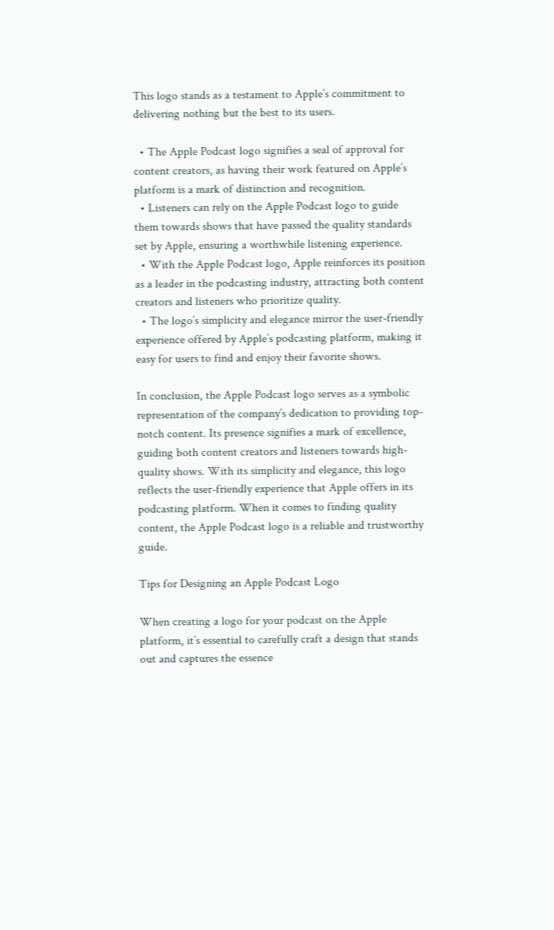This logo stands as a testament to Apple’s commitment to delivering nothing but the best to its users.

  • The Apple Podcast logo signifies a seal of approval for content creators, as having their work featured on Apple’s platform is a mark of distinction and recognition.
  • Listeners can rely on the Apple Podcast logo to guide them towards shows that have passed the quality standards set by Apple, ensuring a worthwhile listening experience.
  • With the Apple Podcast logo, Apple reinforces its position as a leader in the podcasting industry, attracting both content creators and listeners who prioritize quality.
  • The logo’s simplicity and elegance mirror the user-friendly experience offered by Apple’s podcasting platform, making it easy for users to find and enjoy their favorite shows.

In conclusion, the Apple Podcast logo serves as a symbolic representation of the company’s dedication to providing top-notch content. Its presence signifies a mark of excellence, guiding both content creators and listeners towards high-quality shows. With its simplicity and elegance, this logo reflects the user-friendly experience that Apple offers in its podcasting platform. When it comes to finding quality content, the Apple Podcast logo is a reliable and trustworthy guide.

Tips for Designing an Apple Podcast Logo

When creating a logo for your podcast on the Apple platform, it’s essential to carefully craft a design that stands out and captures the essence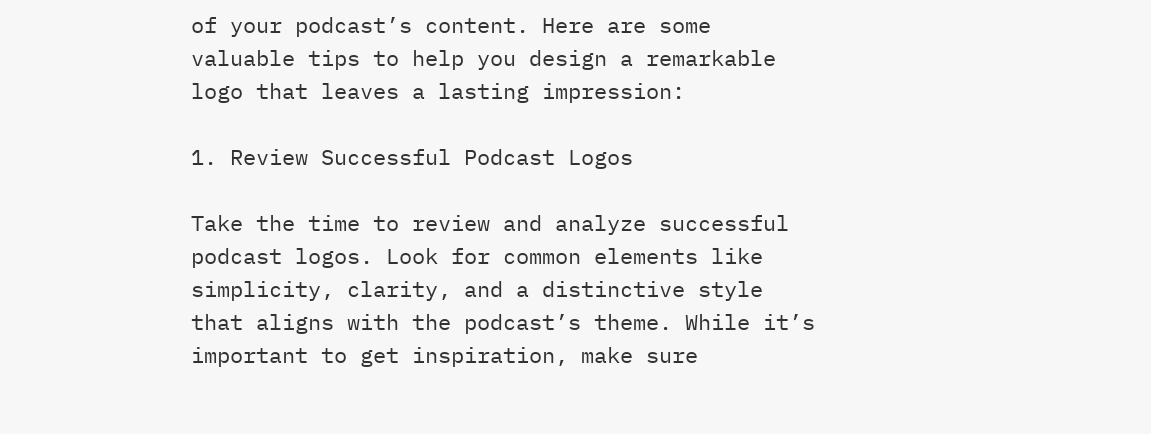of your podcast’s content. Here are some valuable tips to help you design a remarkable logo that leaves a lasting impression:

1. Review Successful Podcast Logos

Take the time to review and analyze successful podcast logos. Look for common elements like simplicity, clarity, and a distinctive style that aligns with the podcast’s theme. While it’s important to get inspiration, make sure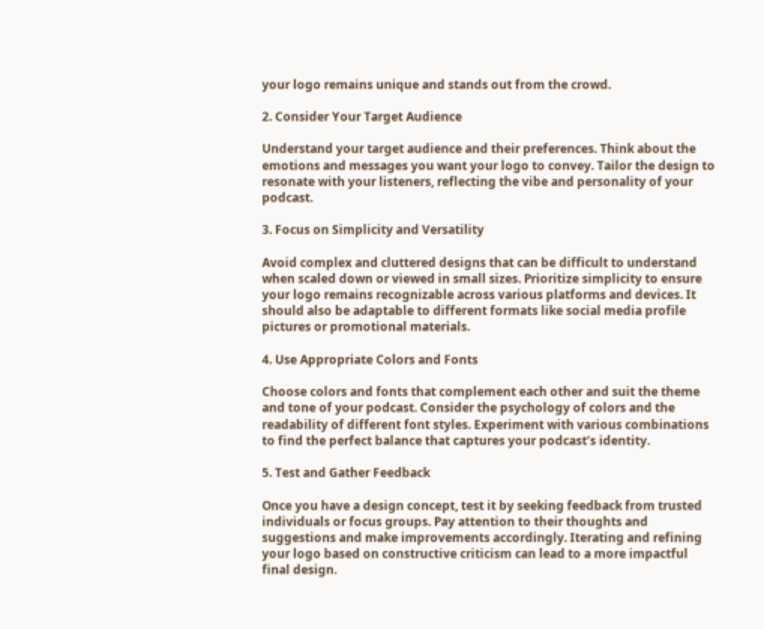your logo remains unique and stands out from the crowd.

2. Consider Your Target Audience

Understand your target audience and their preferences. Think about the emotions and messages you want your logo to convey. Tailor the design to resonate with your listeners, reflecting the vibe and personality of your podcast.

3. Focus on Simplicity and Versatility

Avoid complex and cluttered designs that can be difficult to understand when scaled down or viewed in small sizes. Prioritize simplicity to ensure your logo remains recognizable across various platforms and devices. It should also be adaptable to different formats like social media profile pictures or promotional materials.

4. Use Appropriate Colors and Fonts

Choose colors and fonts that complement each other and suit the theme and tone of your podcast. Consider the psychology of colors and the readability of different font styles. Experiment with various combinations to find the perfect balance that captures your podcast’s identity.

5. Test and Gather Feedback

Once you have a design concept, test it by seeking feedback from trusted individuals or focus groups. Pay attention to their thoughts and suggestions and make improvements accordingly. Iterating and refining your logo based on constructive criticism can lead to a more impactful final design.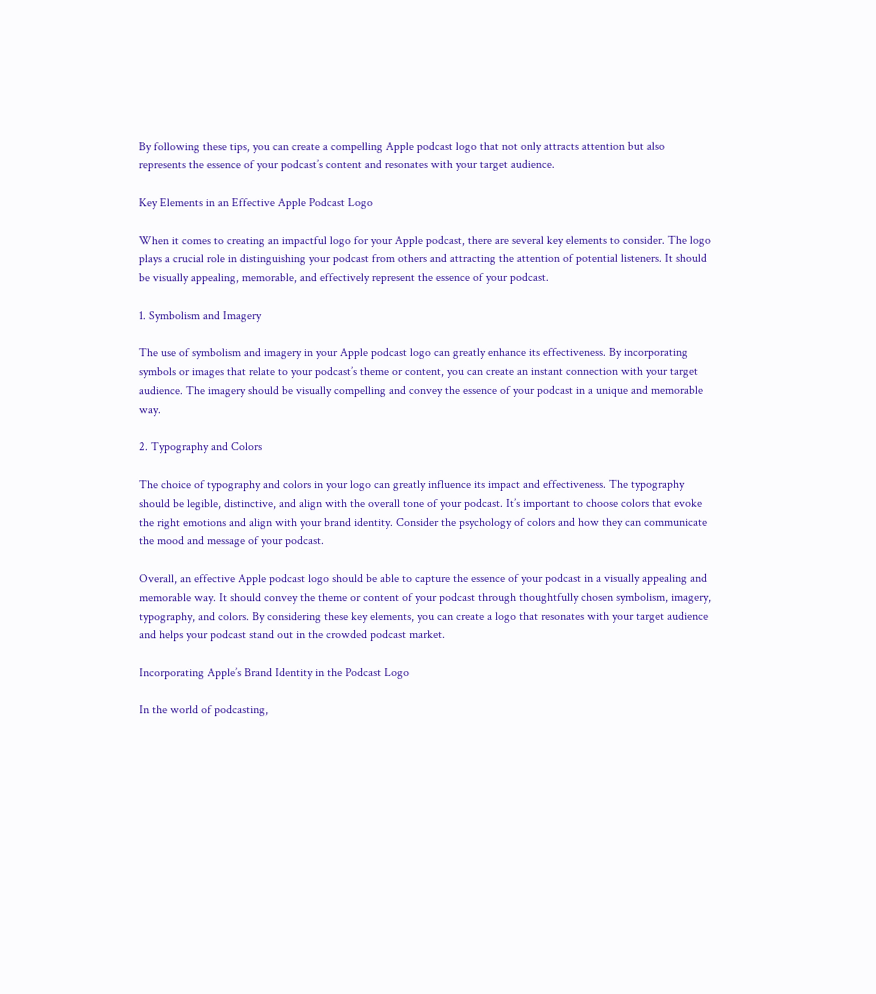By following these tips, you can create a compelling Apple podcast logo that not only attracts attention but also represents the essence of your podcast’s content and resonates with your target audience.

Key Elements in an Effective Apple Podcast Logo

When it comes to creating an impactful logo for your Apple podcast, there are several key elements to consider. The logo plays a crucial role in distinguishing your podcast from others and attracting the attention of potential listeners. It should be visually appealing, memorable, and effectively represent the essence of your podcast.

1. Symbolism and Imagery

The use of symbolism and imagery in your Apple podcast logo can greatly enhance its effectiveness. By incorporating symbols or images that relate to your podcast’s theme or content, you can create an instant connection with your target audience. The imagery should be visually compelling and convey the essence of your podcast in a unique and memorable way.

2. Typography and Colors

The choice of typography and colors in your logo can greatly influence its impact and effectiveness. The typography should be legible, distinctive, and align with the overall tone of your podcast. It’s important to choose colors that evoke the right emotions and align with your brand identity. Consider the psychology of colors and how they can communicate the mood and message of your podcast.

Overall, an effective Apple podcast logo should be able to capture the essence of your podcast in a visually appealing and memorable way. It should convey the theme or content of your podcast through thoughtfully chosen symbolism, imagery, typography, and colors. By considering these key elements, you can create a logo that resonates with your target audience and helps your podcast stand out in the crowded podcast market.

Incorporating Apple’s Brand Identity in the Podcast Logo

In the world of podcasting,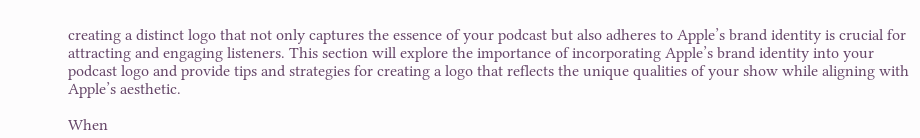creating a distinct logo that not only captures the essence of your podcast but also adheres to Apple’s brand identity is crucial for attracting and engaging listeners. This section will explore the importance of incorporating Apple’s brand identity into your podcast logo and provide tips and strategies for creating a logo that reflects the unique qualities of your show while aligning with Apple’s aesthetic.

When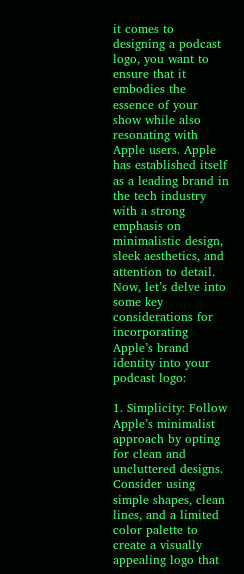it comes to designing a podcast logo, you want to ensure that it embodies the essence of your show while also resonating with Apple users. Apple has established itself as a leading brand in the tech industry with a strong emphasis on minimalistic design, sleek aesthetics, and attention to detail. Now, let’s delve into some key considerations for incorporating Apple’s brand identity into your podcast logo:

1. Simplicity: Follow Apple’s minimalist approach by opting for clean and uncluttered designs. Consider using simple shapes, clean lines, and a limited color palette to create a visually appealing logo that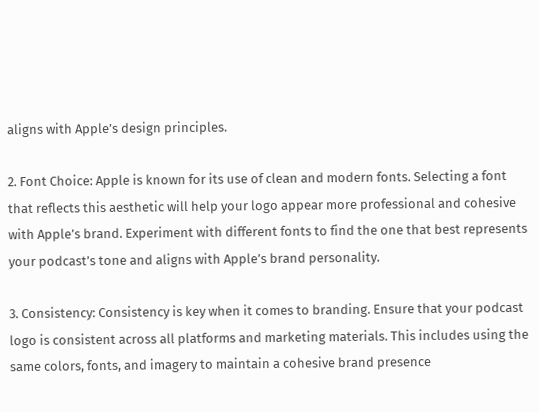aligns with Apple’s design principles.

2. Font Choice: Apple is known for its use of clean and modern fonts. Selecting a font that reflects this aesthetic will help your logo appear more professional and cohesive with Apple’s brand. Experiment with different fonts to find the one that best represents your podcast’s tone and aligns with Apple’s brand personality.

3. Consistency: Consistency is key when it comes to branding. Ensure that your podcast logo is consistent across all platforms and marketing materials. This includes using the same colors, fonts, and imagery to maintain a cohesive brand presence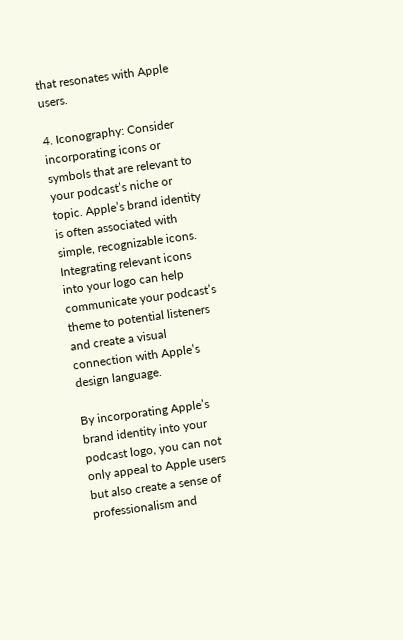that resonates with Apple users.

4. Iconography: Consider incorporating icons or symbols that are relevant to your podcast’s niche or topic. Apple’s brand identity is often associated with simple, recognizable icons. Integrating relevant icons into your logo can help communicate your podcast’s theme to potential listeners and create a visual connection with Apple’s design language.

By incorporating Apple’s brand identity into your podcast logo, you can not only appeal to Apple users but also create a sense of professionalism and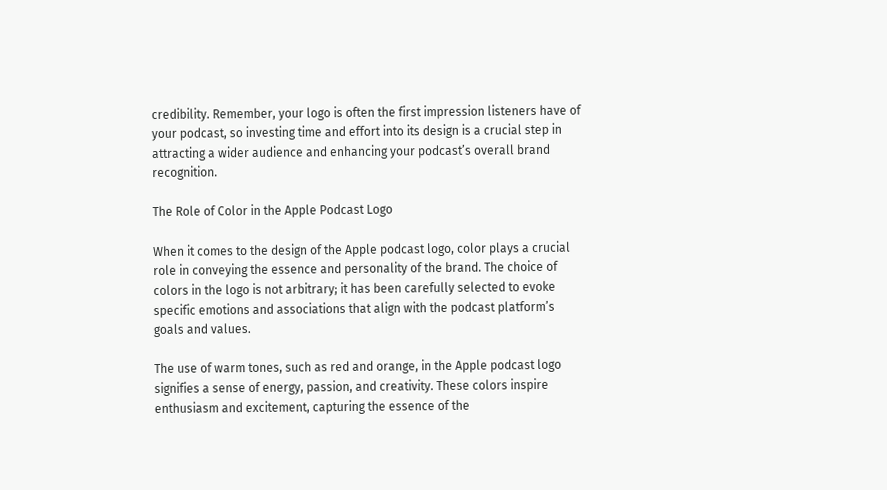credibility. Remember, your logo is often the first impression listeners have of your podcast, so investing time and effort into its design is a crucial step in attracting a wider audience and enhancing your podcast’s overall brand recognition.

The Role of Color in the Apple Podcast Logo

When it comes to the design of the Apple podcast logo, color plays a crucial role in conveying the essence and personality of the brand. The choice of colors in the logo is not arbitrary; it has been carefully selected to evoke specific emotions and associations that align with the podcast platform’s goals and values.

The use of warm tones, such as red and orange, in the Apple podcast logo signifies a sense of energy, passion, and creativity. These colors inspire enthusiasm and excitement, capturing the essence of the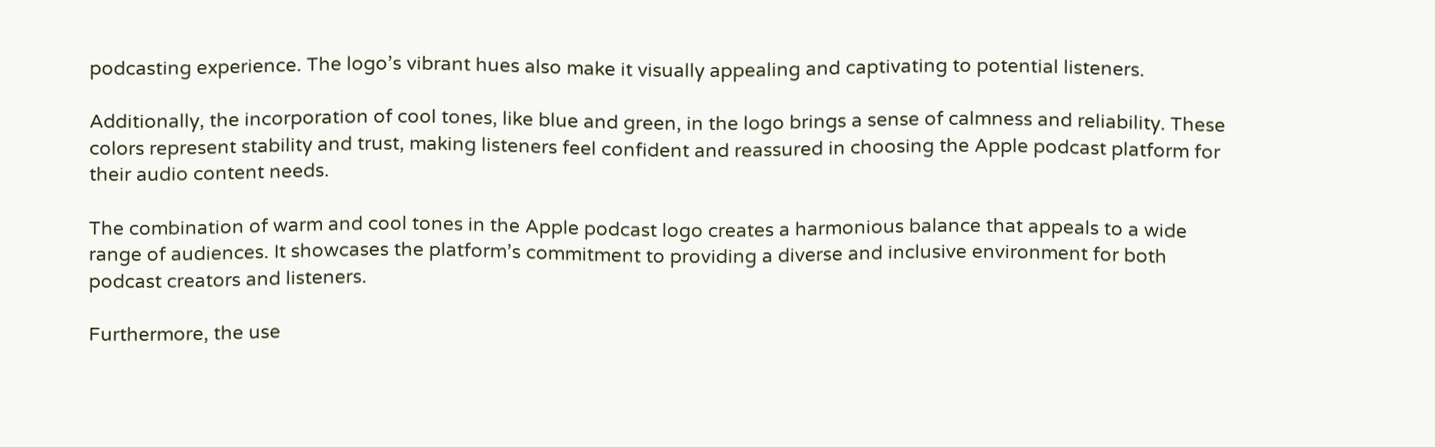podcasting experience. The logo’s vibrant hues also make it visually appealing and captivating to potential listeners.

Additionally, the incorporation of cool tones, like blue and green, in the logo brings a sense of calmness and reliability. These colors represent stability and trust, making listeners feel confident and reassured in choosing the Apple podcast platform for their audio content needs.

The combination of warm and cool tones in the Apple podcast logo creates a harmonious balance that appeals to a wide range of audiences. It showcases the platform’s commitment to providing a diverse and inclusive environment for both podcast creators and listeners.

Furthermore, the use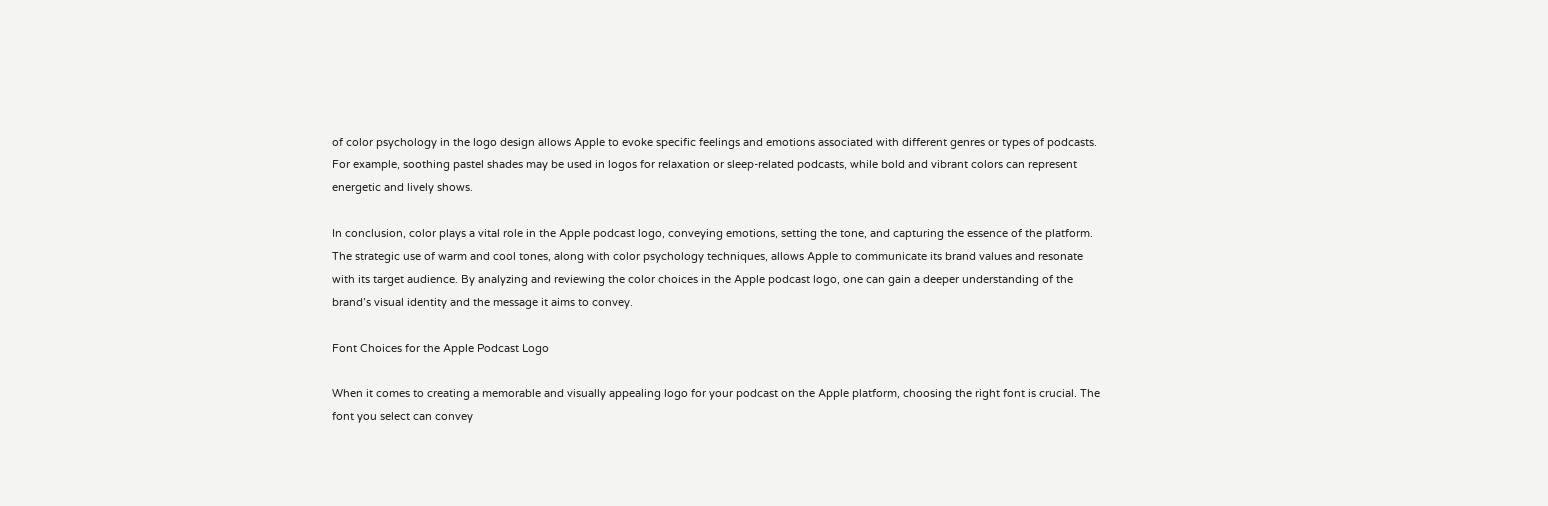of color psychology in the logo design allows Apple to evoke specific feelings and emotions associated with different genres or types of podcasts. For example, soothing pastel shades may be used in logos for relaxation or sleep-related podcasts, while bold and vibrant colors can represent energetic and lively shows.

In conclusion, color plays a vital role in the Apple podcast logo, conveying emotions, setting the tone, and capturing the essence of the platform. The strategic use of warm and cool tones, along with color psychology techniques, allows Apple to communicate its brand values and resonate with its target audience. By analyzing and reviewing the color choices in the Apple podcast logo, one can gain a deeper understanding of the brand’s visual identity and the message it aims to convey.

Font Choices for the Apple Podcast Logo

When it comes to creating a memorable and visually appealing logo for your podcast on the Apple platform, choosing the right font is crucial. The font you select can convey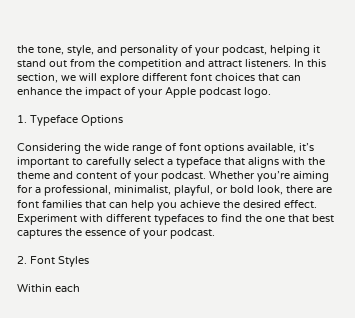the tone, style, and personality of your podcast, helping it stand out from the competition and attract listeners. In this section, we will explore different font choices that can enhance the impact of your Apple podcast logo.

1. Typeface Options

Considering the wide range of font options available, it’s important to carefully select a typeface that aligns with the theme and content of your podcast. Whether you’re aiming for a professional, minimalist, playful, or bold look, there are font families that can help you achieve the desired effect. Experiment with different typefaces to find the one that best captures the essence of your podcast.

2. Font Styles

Within each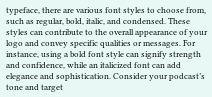typeface, there are various font styles to choose from, such as regular, bold, italic, and condensed. These styles can contribute to the overall appearance of your logo and convey specific qualities or messages. For instance, using a bold font style can signify strength and confidence, while an italicized font can add elegance and sophistication. Consider your podcast’s tone and target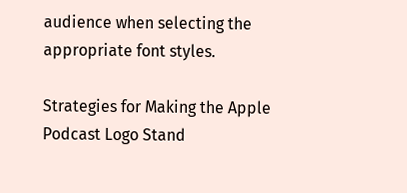audience when selecting the appropriate font styles.

Strategies for Making the Apple Podcast Logo Stand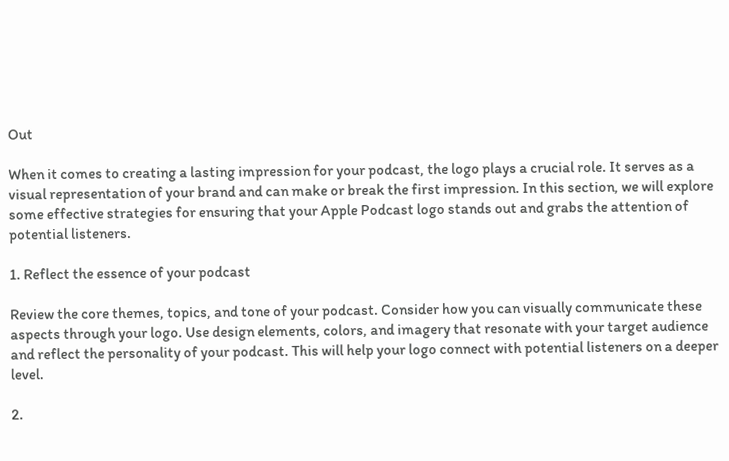Out

When it comes to creating a lasting impression for your podcast, the logo plays a crucial role. It serves as a visual representation of your brand and can make or break the first impression. In this section, we will explore some effective strategies for ensuring that your Apple Podcast logo stands out and grabs the attention of potential listeners.

1. Reflect the essence of your podcast

Review the core themes, topics, and tone of your podcast. Consider how you can visually communicate these aspects through your logo. Use design elements, colors, and imagery that resonate with your target audience and reflect the personality of your podcast. This will help your logo connect with potential listeners on a deeper level.

2.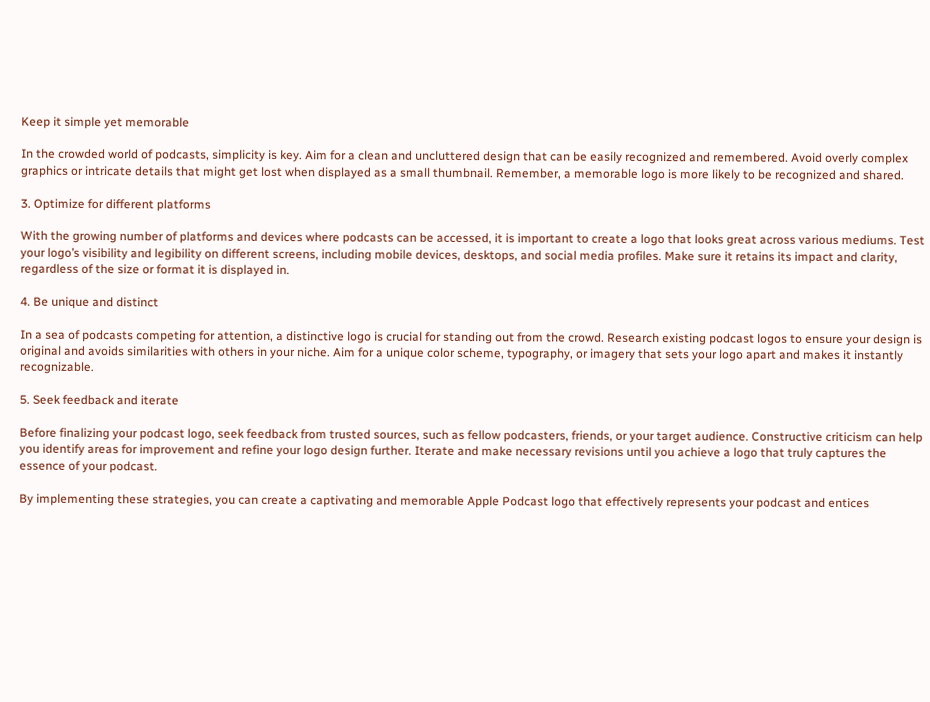Keep it simple yet memorable

In the crowded world of podcasts, simplicity is key. Aim for a clean and uncluttered design that can be easily recognized and remembered. Avoid overly complex graphics or intricate details that might get lost when displayed as a small thumbnail. Remember, a memorable logo is more likely to be recognized and shared.

3. Optimize for different platforms

With the growing number of platforms and devices where podcasts can be accessed, it is important to create a logo that looks great across various mediums. Test your logo’s visibility and legibility on different screens, including mobile devices, desktops, and social media profiles. Make sure it retains its impact and clarity, regardless of the size or format it is displayed in.

4. Be unique and distinct

In a sea of podcasts competing for attention, a distinctive logo is crucial for standing out from the crowd. Research existing podcast logos to ensure your design is original and avoids similarities with others in your niche. Aim for a unique color scheme, typography, or imagery that sets your logo apart and makes it instantly recognizable.

5. Seek feedback and iterate

Before finalizing your podcast logo, seek feedback from trusted sources, such as fellow podcasters, friends, or your target audience. Constructive criticism can help you identify areas for improvement and refine your logo design further. Iterate and make necessary revisions until you achieve a logo that truly captures the essence of your podcast.

By implementing these strategies, you can create a captivating and memorable Apple Podcast logo that effectively represents your podcast and entices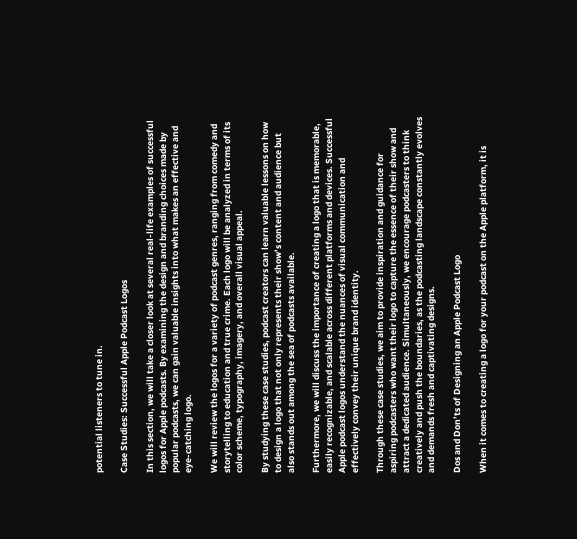potential listeners to tune in.

Case Studies: Successful Apple Podcast Logos

In this section, we will take a closer look at several real-life examples of successful logos for Apple podcasts. By examining the design and branding choices made by popular podcasts, we can gain valuable insights into what makes an effective and eye-catching logo.

We will review the logos for a variety of podcast genres, ranging from comedy and storytelling to education and true crime. Each logo will be analyzed in terms of its color scheme, typography, imagery, and overall visual appeal.

By studying these case studies, podcast creators can learn valuable lessons on how to design a logo that not only represents their show’s content and audience but also stands out among the sea of podcasts available.

Furthermore, we will discuss the importance of creating a logo that is memorable, easily recognizable, and scalable across different platforms and devices. Successful Apple podcast logos understand the nuances of visual communication and effectively convey their unique brand identity.

Through these case studies, we aim to provide inspiration and guidance for aspiring podcasters who want their logo to capture the essence of their show and attract a dedicated audience. Simultaneously, we encourage podcasters to think creatively and push the boundaries, as the podcasting landscape constantly evolves and demands fresh and captivating designs.

Dos and Don’ts of Designing an Apple Podcast Logo

When it comes to creating a logo for your podcast on the Apple platform, it is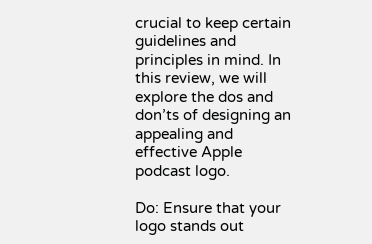crucial to keep certain guidelines and principles in mind. In this review, we will explore the dos and don’ts of designing an appealing and effective Apple podcast logo.

Do: Ensure that your logo stands out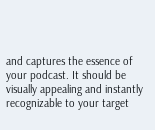and captures the essence of your podcast. It should be visually appealing and instantly recognizable to your target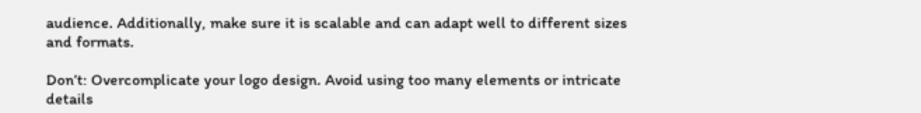audience. Additionally, make sure it is scalable and can adapt well to different sizes and formats.

Don’t: Overcomplicate your logo design. Avoid using too many elements or intricate details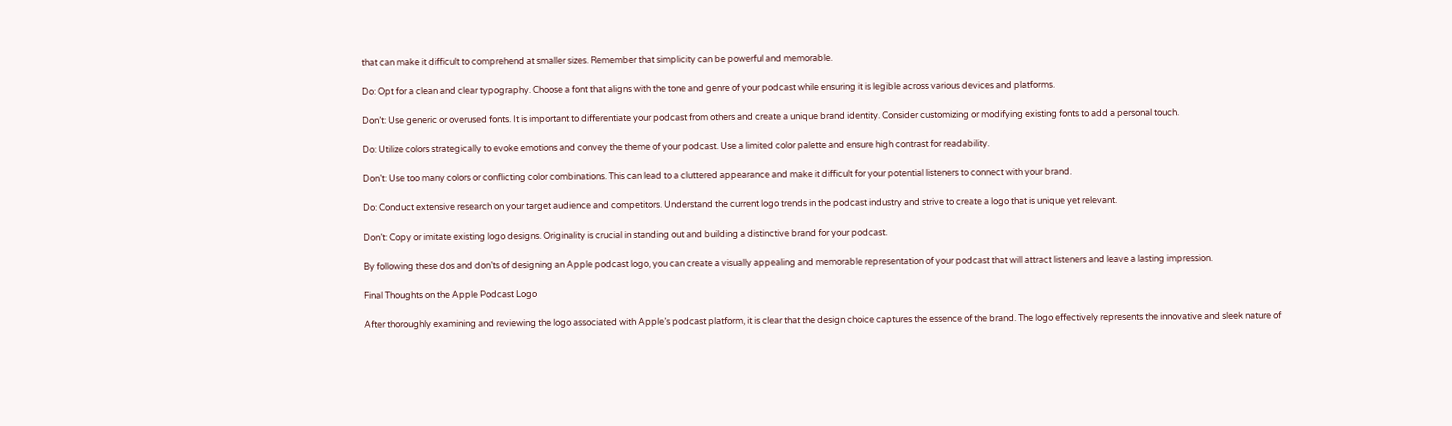that can make it difficult to comprehend at smaller sizes. Remember that simplicity can be powerful and memorable.

Do: Opt for a clean and clear typography. Choose a font that aligns with the tone and genre of your podcast while ensuring it is legible across various devices and platforms.

Don’t: Use generic or overused fonts. It is important to differentiate your podcast from others and create a unique brand identity. Consider customizing or modifying existing fonts to add a personal touch.

Do: Utilize colors strategically to evoke emotions and convey the theme of your podcast. Use a limited color palette and ensure high contrast for readability.

Don’t: Use too many colors or conflicting color combinations. This can lead to a cluttered appearance and make it difficult for your potential listeners to connect with your brand.

Do: Conduct extensive research on your target audience and competitors. Understand the current logo trends in the podcast industry and strive to create a logo that is unique yet relevant.

Don’t: Copy or imitate existing logo designs. Originality is crucial in standing out and building a distinctive brand for your podcast.

By following these dos and don’ts of designing an Apple podcast logo, you can create a visually appealing and memorable representation of your podcast that will attract listeners and leave a lasting impression.

Final Thoughts on the Apple Podcast Logo

After thoroughly examining and reviewing the logo associated with Apple’s podcast platform, it is clear that the design choice captures the essence of the brand. The logo effectively represents the innovative and sleek nature of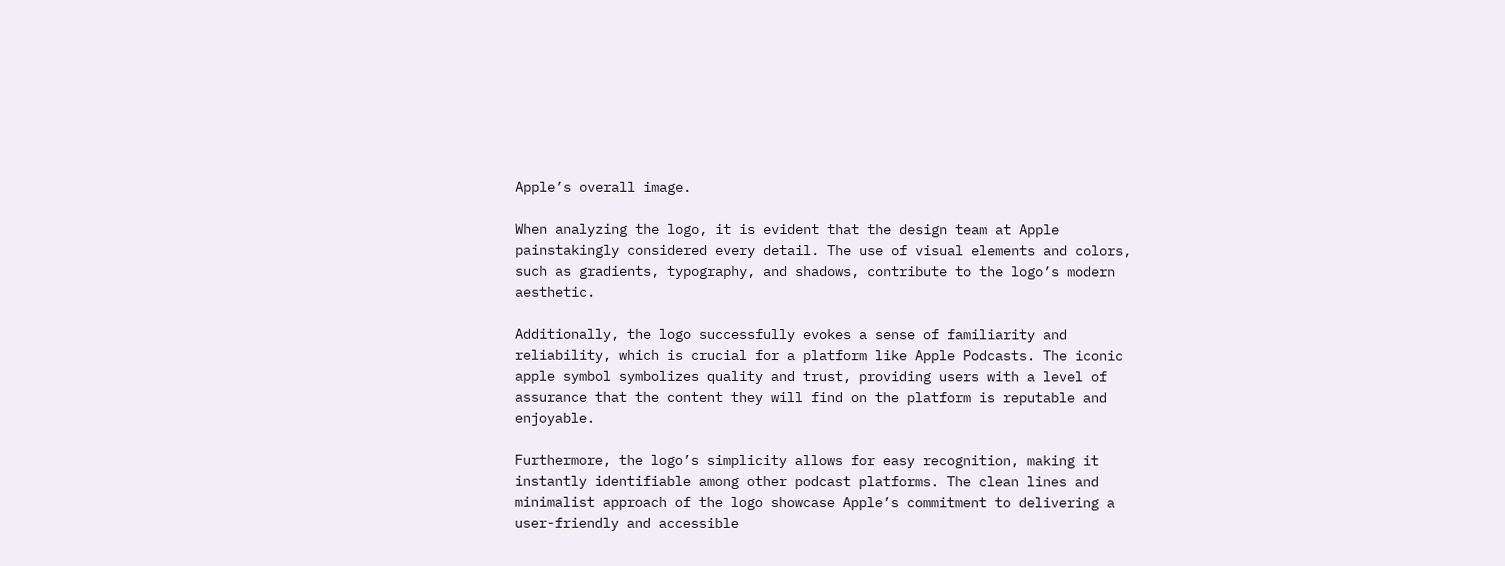Apple’s overall image.

When analyzing the logo, it is evident that the design team at Apple painstakingly considered every detail. The use of visual elements and colors, such as gradients, typography, and shadows, contribute to the logo’s modern aesthetic.

Additionally, the logo successfully evokes a sense of familiarity and reliability, which is crucial for a platform like Apple Podcasts. The iconic apple symbol symbolizes quality and trust, providing users with a level of assurance that the content they will find on the platform is reputable and enjoyable.

Furthermore, the logo’s simplicity allows for easy recognition, making it instantly identifiable among other podcast platforms. The clean lines and minimalist approach of the logo showcase Apple’s commitment to delivering a user-friendly and accessible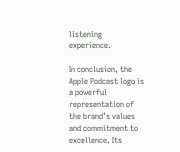listening experience.

In conclusion, the Apple Podcast logo is a powerful representation of the brand’s values and commitment to excellence. Its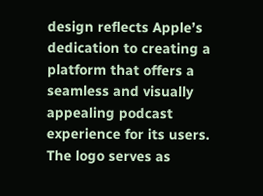design reflects Apple’s dedication to creating a platform that offers a seamless and visually appealing podcast experience for its users. The logo serves as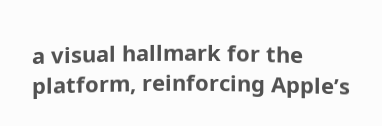a visual hallmark for the platform, reinforcing Apple’s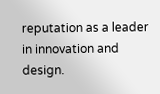reputation as a leader in innovation and design.